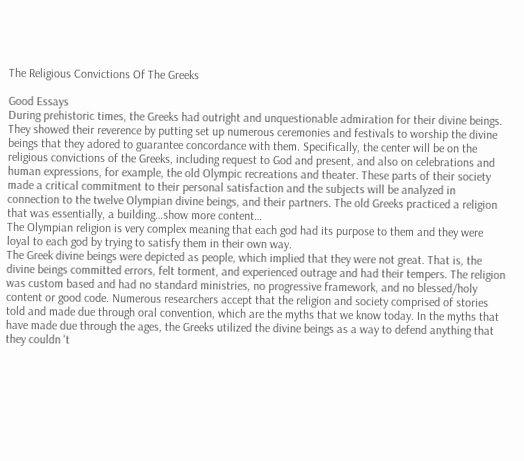The Religious Convictions Of The Greeks

Good Essays
During prehistoric times, the Greeks had outright and unquestionable admiration for their divine beings. They showed their reverence by putting set up numerous ceremonies and festivals to worship the divine beings that they adored to guarantee concordance with them. Specifically, the center will be on the religious convictions of the Greeks, including request to God and present, and also on celebrations and human expressions, for example, the old Olympic recreations and theater. These parts of their society made a critical commitment to their personal satisfaction and the subjects will be analyzed in connection to the twelve Olympian divine beings, and their partners. The old Greeks practiced a religion that was essentially, a building…show more content…
The Olympian religion is very complex meaning that each god had its purpose to them and they were loyal to each god by trying to satisfy them in their own way.
The Greek divine beings were depicted as people, which implied that they were not great. That is, the divine beings committed errors, felt torment, and experienced outrage and had their tempers. The religion was custom based and had no standard ministries, no progressive framework, and no blessed/holy content or good code. Numerous researchers accept that the religion and society comprised of stories told and made due through oral convention, which are the myths that we know today. In the myths that have made due through the ages, the Greeks utilized the divine beings as a way to defend anything that they couldn 't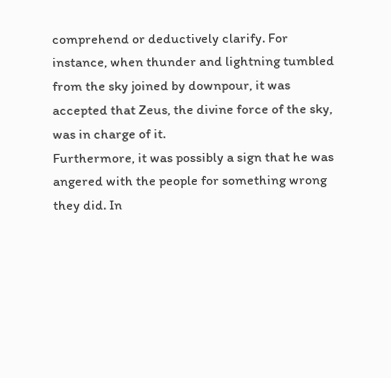comprehend or deductively clarify. For instance, when thunder and lightning tumbled from the sky joined by downpour, it was accepted that Zeus, the divine force of the sky, was in charge of it.
Furthermore, it was possibly a sign that he was angered with the people for something wrong they did. In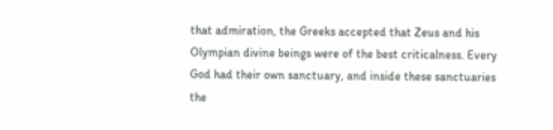that admiration, the Greeks accepted that Zeus and his Olympian divine beings were of the best criticalness. Every God had their own sanctuary, and inside these sanctuaries the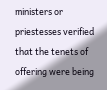ministers or priestesses verified that the tenets of offering were being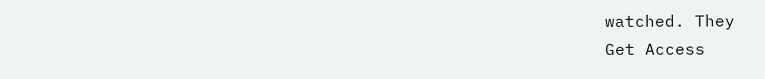watched. They
Get Access